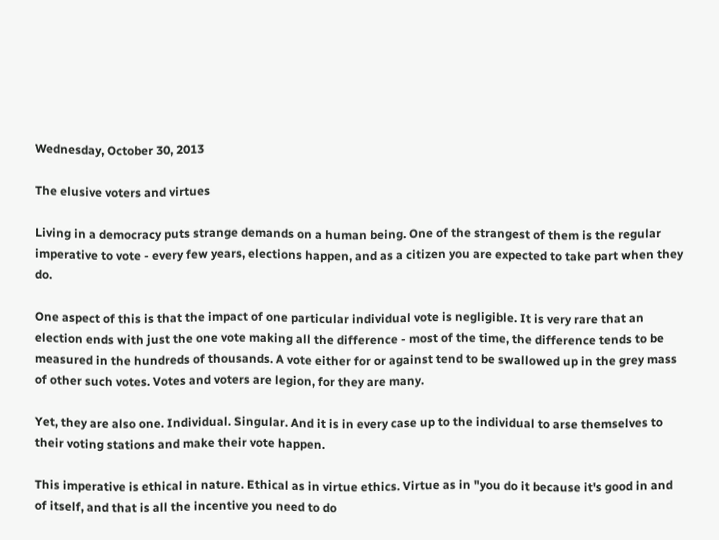Wednesday, October 30, 2013

The elusive voters and virtues

Living in a democracy puts strange demands on a human being. One of the strangest of them is the regular imperative to vote - every few years, elections happen, and as a citizen you are expected to take part when they do.

One aspect of this is that the impact of one particular individual vote is negligible. It is very rare that an election ends with just the one vote making all the difference - most of the time, the difference tends to be measured in the hundreds of thousands. A vote either for or against tend to be swallowed up in the grey mass of other such votes. Votes and voters are legion, for they are many.

Yet, they are also one. Individual. Singular. And it is in every case up to the individual to arse themselves to their voting stations and make their vote happen.

This imperative is ethical in nature. Ethical as in virtue ethics. Virtue as in "you do it because it's good in and of itself, and that is all the incentive you need to do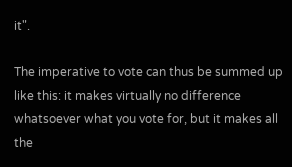it".

The imperative to vote can thus be summed up like this: it makes virtually no difference whatsoever what you vote for, but it makes all the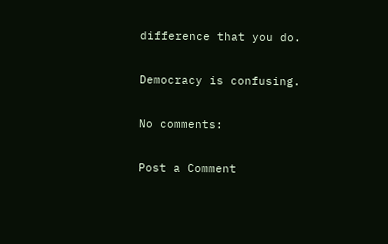difference that you do.

Democracy is confusing.

No comments:

Post a Comment